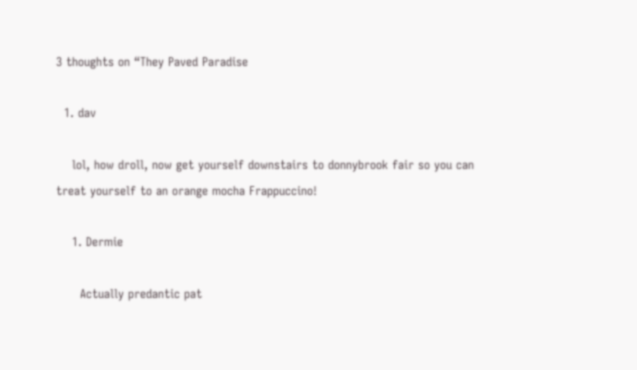3 thoughts on “They Paved Paradise

  1. dav

    lol, how droll, now get yourself downstairs to donnybrook fair so you can treat yourself to an orange mocha Frappuccino!

    1. Dermie

      Actually predantic pat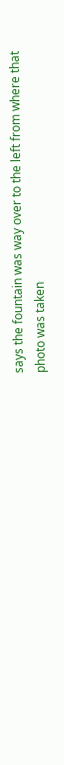says the fountain was way over to the left from where that photo was taken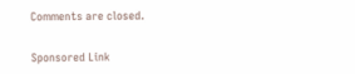Comments are closed.

Sponsored Link